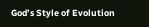God’s Style of Evolution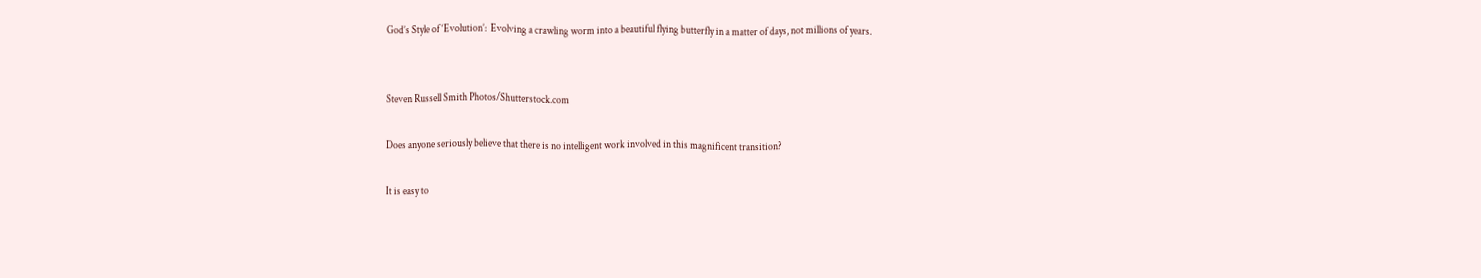God’s Style of ‘Evolution’:  Evolving a crawling worm into a beautiful flying butterfly in a matter of days, not millions of years.


Steven Russell Smith Photos/Shutterstock.com

Does anyone seriously believe that there is no intelligent work involved in this magnificent transition?

It is easy to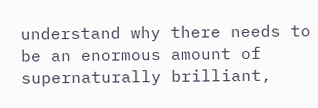understand why there needs to be an enormous amount of supernaturally brilliant,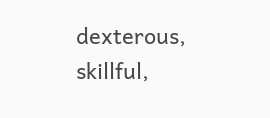dexterous, skillful,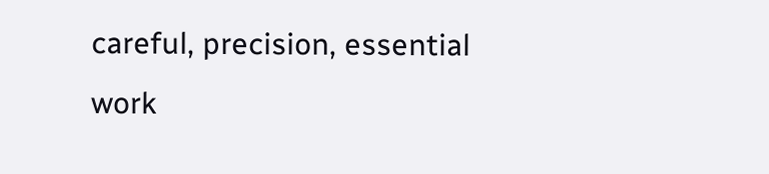careful, precision, essential work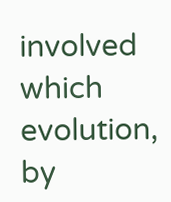involved which evolution, by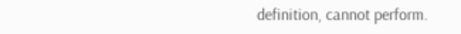definition, cannot perform.